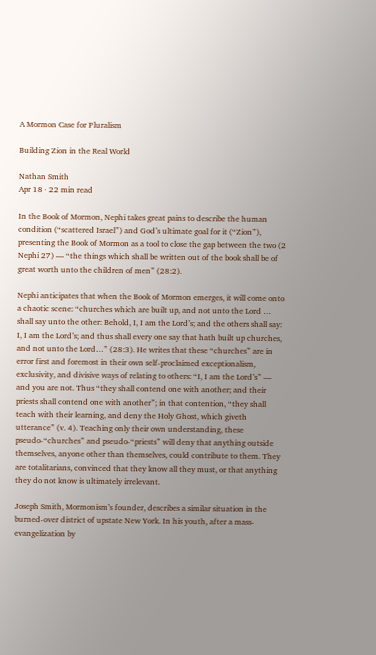A Mormon Case for Pluralism

Building Zion in the Real World

Nathan Smith
Apr 18 · 22 min read

In the Book of Mormon, Nephi takes great pains to describe the human condition (“scattered Israel”) and God’s ultimate goal for it (“Zion”), presenting the Book of Mormon as a tool to close the gap between the two (2 Nephi 27) — “the things which shall be written out of the book shall be of great worth unto the children of men” (28:2).

Nephi anticipates that when the Book of Mormon emerges, it will come onto a chaotic scene: “churches which are built up, and not unto the Lord … shall say unto the other: Behold, I, I am the Lord’s; and the others shall say: I, I am the Lord’s; and thus shall every one say that hath built up churches, and not unto the Lord…” (28:3). He writes that these “churches” are in error first and foremost in their own self-proclaimed exceptionalism, exclusivity, and divisive ways of relating to others: “I, I am the Lord’s” — and you are not. Thus “they shall contend one with another; and their priests shall contend one with another”; in that contention, “they shall teach with their learning, and deny the Holy Ghost, which giveth utterance” (v. 4). Teaching only their own understanding, these pseudo-“churches” and pseudo-“priests” will deny that anything outside themselves, anyone other than themselves, could contribute to them. They are totalitarians, convinced that they know all they must, or that anything they do not know is ultimately irrelevant.

Joseph Smith, Mormonism’s founder, describes a similar situation in the burned-over district of upstate New York. In his youth, after a mass-evangelization by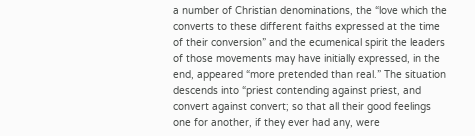a number of Christian denominations, the “love which the converts to these different faiths expressed at the time of their conversion” and the ecumenical spirit the leaders of those movements may have initially expressed, in the end, appeared “more pretended than real.” The situation descends into “priest contending against priest, and convert against convert; so that all their good feelings one for another, if they ever had any, were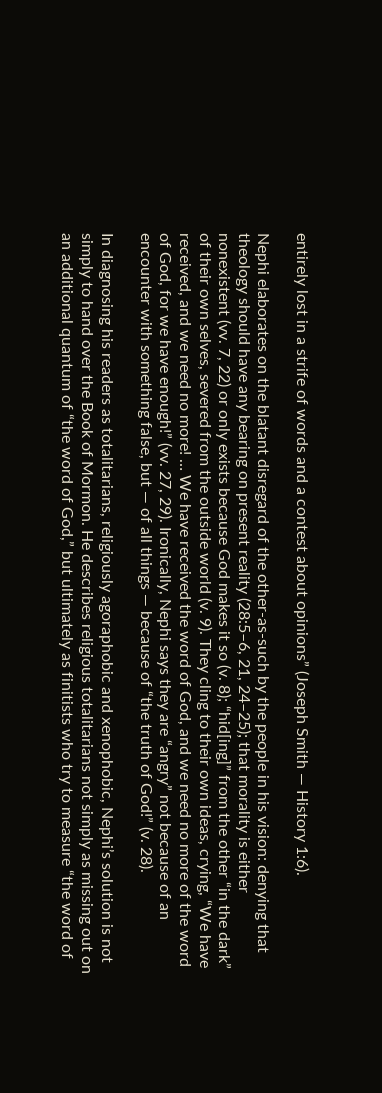entirely lost in a strife of words and a contest about opinions” (Joseph Smith — History 1:6).

Nephi elaborates on the blatant disregard of the other-as-such by the people in his vision: denying that theology should have any bearing on present reality (28:5–6, 21, 24–25); that morality is either nonexistent (vv. 7, 22) or only exists because God makes it so (v. 8); “hid[ing]” from the other “in the dark” of their own selves, severed from the outside world (v. 9). They cling to their own ideas, crying, “We have received, and we need no more! … We have received the word of God, and we need no more of the word of God, for we have enough!” (vv. 27, 29). Ironically, Nephi says they are “angry” not because of an encounter with something false, but — of all things — because of “the truth of God!” (v. 28).

In diagnosing his readers as totalitarians, religiously agoraphobic and xenophobic, Nephi’s solution is not simply to hand over the Book of Mormon. He describes religious totalitarians not simply as missing out on an additional quantum of “the word of God,” but ultimately as finitists who try to measure “the word of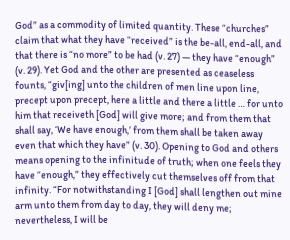God” as a commodity of limited quantity. These “churches” claim that what they have “received” is the be-all, end-all, and that there is “no more” to be had (v. 27) — they have “enough” (v. 29). Yet God and the other are presented as ceaseless founts, “giv[ing] unto the children of men line upon line, precept upon precept, here a little and there a little … for unto him that receiveth [God] will give more; and from them that shall say, ‘We have enough,’ from them shall be taken away even that which they have” (v. 30). Opening to God and others means opening to the infinitude of truth; when one feels they have “enough,” they effectively cut themselves off from that infinity. “For notwithstanding I [God] shall lengthen out mine arm unto them from day to day, they will deny me; nevertheless, I will be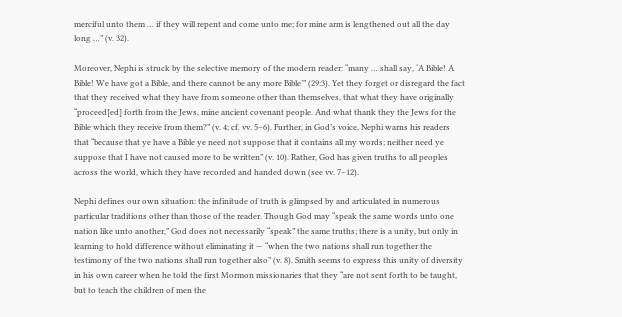merciful unto them … if they will repent and come unto me; for mine arm is lengthened out all the day long …” (v. 32).

Moreover, Nephi is struck by the selective memory of the modern reader: “many … shall say, ‘A Bible! A Bible! We have got a Bible, and there cannot be any more Bible’” (29:3). Yet they forget or disregard the fact that they received what they have from someone other than themselves, that what they have originally “proceed[ed] forth from the Jews, mine ancient covenant people. And what thank they the Jews for the Bible which they receive from them?” (v. 4; cf. vv. 5–6). Further, in God’s voice, Nephi warns his readers that “because that ye have a Bible ye need not suppose that it contains all my words; neither need ye suppose that I have not caused more to be written” (v. 10). Rather, God has given truths to all peoples across the world, which they have recorded and handed down (see vv. 7–12).

Nephi defines our own situation: the infinitude of truth is glimpsed by and articulated in numerous particular traditions other than those of the reader. Though God may “speak the same words unto one nation like unto another,” God does not necessarily “speak” the same truths; there is a unity, but only in learning to hold difference without eliminating it — “when the two nations shall run together the testimony of the two nations shall run together also” (v. 8). Smith seems to express this unity of diversity in his own career when he told the first Mormon missionaries that they “are not sent forth to be taught, but to teach the children of men the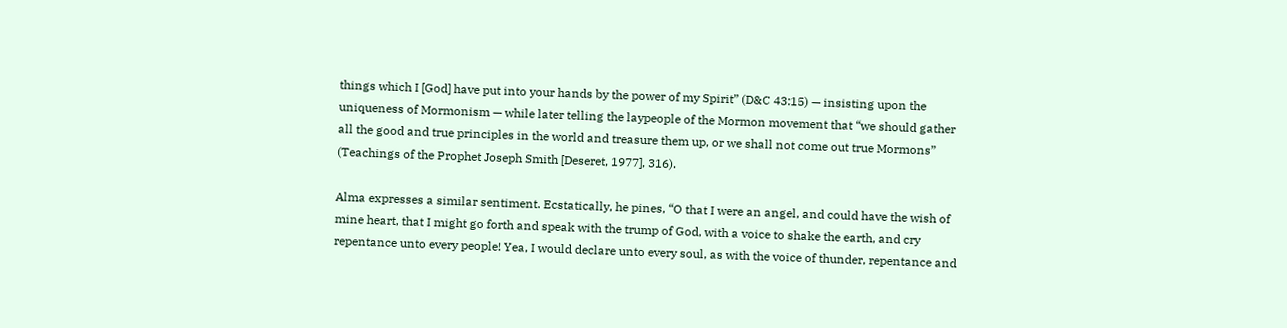things which I [God] have put into your hands by the power of my Spirit” (D&C 43:15) — insisting upon the uniqueness of Mormonism — while later telling the laypeople of the Mormon movement that “we should gather all the good and true principles in the world and treasure them up, or we shall not come out true Mormons” (Teachings of the Prophet Joseph Smith [Deseret, 1977], 316).

Alma expresses a similar sentiment. Ecstatically, he pines, “O that I were an angel, and could have the wish of mine heart, that I might go forth and speak with the trump of God, with a voice to shake the earth, and cry repentance unto every people! Yea, I would declare unto every soul, as with the voice of thunder, repentance and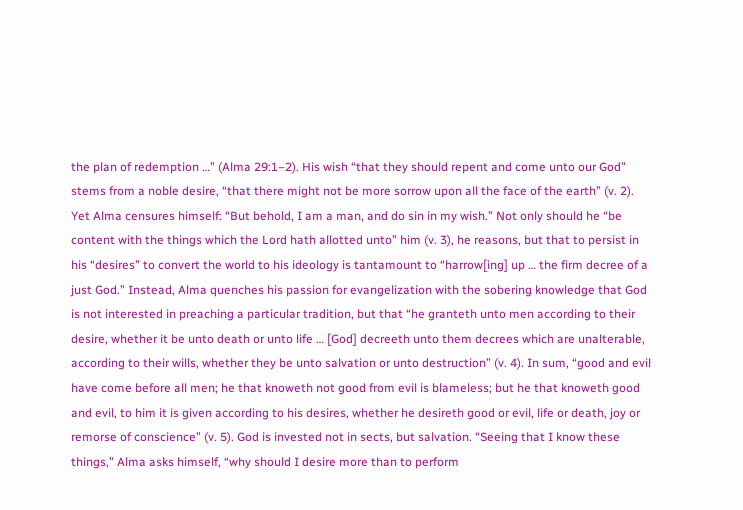the plan of redemption …” (Alma 29:1–2). His wish “that they should repent and come unto our God” stems from a noble desire, “that there might not be more sorrow upon all the face of the earth” (v. 2). Yet Alma censures himself: “But behold, I am a man, and do sin in my wish.” Not only should he “be content with the things which the Lord hath allotted unto” him (v. 3), he reasons, but that to persist in his “desires” to convert the world to his ideology is tantamount to “harrow[ing] up … the firm decree of a just God.” Instead, Alma quenches his passion for evangelization with the sobering knowledge that God is not interested in preaching a particular tradition, but that “he granteth unto men according to their desire, whether it be unto death or unto life … [God] decreeth unto them decrees which are unalterable, according to their wills, whether they be unto salvation or unto destruction” (v. 4). In sum, “good and evil have come before all men; he that knoweth not good from evil is blameless; but he that knoweth good and evil, to him it is given according to his desires, whether he desireth good or evil, life or death, joy or remorse of conscience” (v. 5). God is invested not in sects, but salvation. “Seeing that I know these things,” Alma asks himself, “why should I desire more than to perform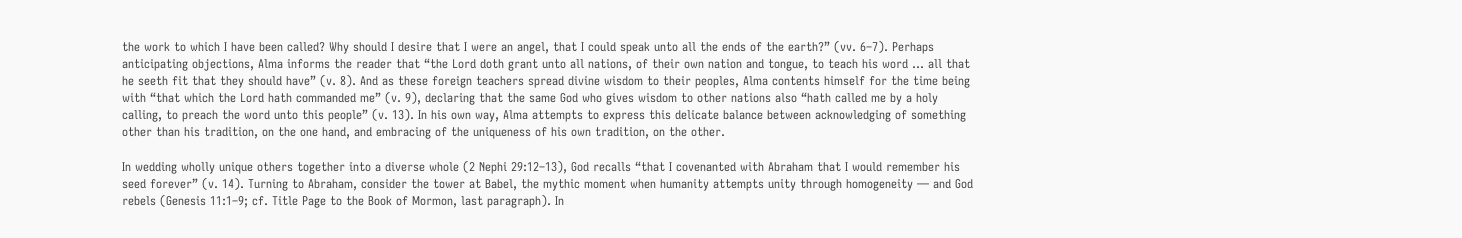the work to which I have been called? Why should I desire that I were an angel, that I could speak unto all the ends of the earth?” (vv. 6–7). Perhaps anticipating objections, Alma informs the reader that “the Lord doth grant unto all nations, of their own nation and tongue, to teach his word … all that he seeth fit that they should have” (v. 8). And as these foreign teachers spread divine wisdom to their peoples, Alma contents himself for the time being with “that which the Lord hath commanded me” (v. 9), declaring that the same God who gives wisdom to other nations also “hath called me by a holy calling, to preach the word unto this people” (v. 13). In his own way, Alma attempts to express this delicate balance between acknowledging of something other than his tradition, on the one hand, and embracing of the uniqueness of his own tradition, on the other.

In wedding wholly unique others together into a diverse whole (2 Nephi 29:12–13), God recalls “that I covenanted with Abraham that I would remember his seed forever” (v. 14). Turning to Abraham, consider the tower at Babel, the mythic moment when humanity attempts unity through homogeneity — and God rebels (Genesis 11:1–9; cf. Title Page to the Book of Mormon, last paragraph). In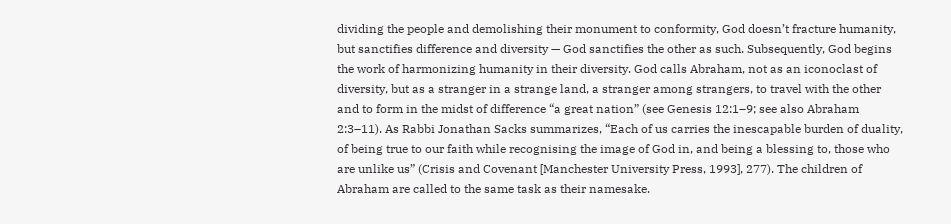dividing the people and demolishing their monument to conformity, God doesn’t fracture humanity, but sanctifies difference and diversity — God sanctifies the other as such. Subsequently, God begins the work of harmonizing humanity in their diversity. God calls Abraham, not as an iconoclast of diversity, but as a stranger in a strange land, a stranger among strangers, to travel with the other and to form in the midst of difference “a great nation” (see Genesis 12:1–9; see also Abraham 2:3–11). As Rabbi Jonathan Sacks summarizes, “Each of us carries the inescapable burden of duality, of being true to our faith while recognising the image of God in, and being a blessing to, those who are unlike us” (Crisis and Covenant [Manchester University Press, 1993], 277). The children of Abraham are called to the same task as their namesake.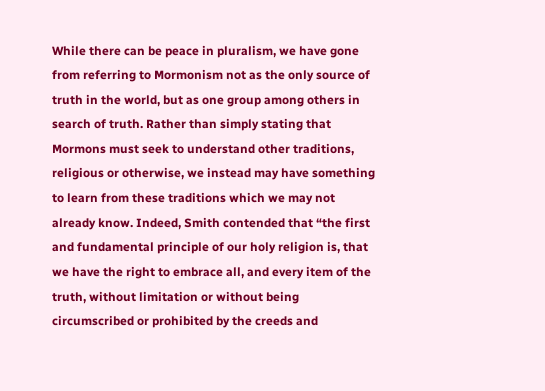While there can be peace in pluralism, we have gone from referring to Mormonism not as the only source of truth in the world, but as one group among others in search of truth. Rather than simply stating that Mormons must seek to understand other traditions, religious or otherwise, we instead may have something to learn from these traditions which we may not already know. Indeed, Smith contended that “the first and fundamental principle of our holy religion is, that we have the right to embrace all, and every item of the truth, without limitation or without being circumscribed or prohibited by the creeds and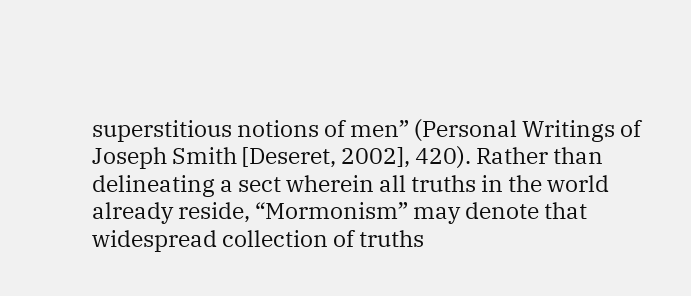superstitious notions of men” (Personal Writings of Joseph Smith [Deseret, 2002], 420). Rather than delineating a sect wherein all truths in the world already reside, “Mormonism” may denote that widespread collection of truths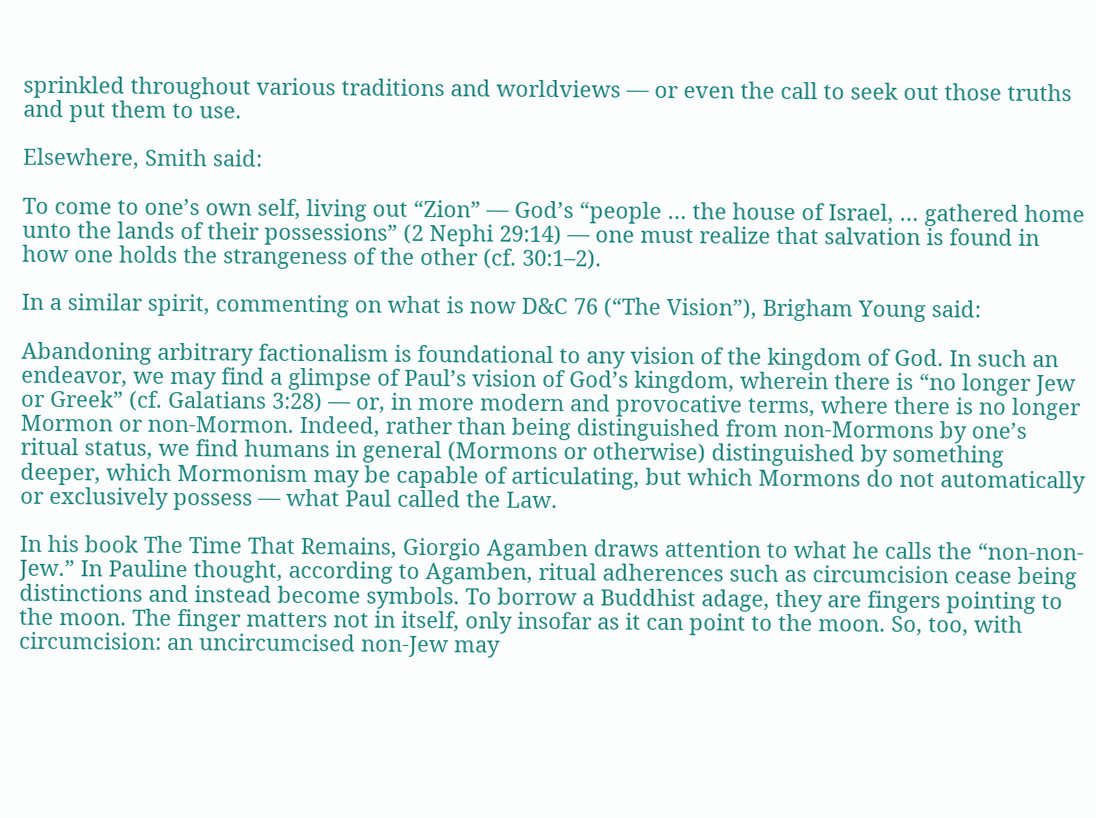sprinkled throughout various traditions and worldviews — or even the call to seek out those truths and put them to use.

Elsewhere, Smith said:

To come to one’s own self, living out “Zion” — God’s “people … the house of Israel, … gathered home unto the lands of their possessions” (2 Nephi 29:14) — one must realize that salvation is found in how one holds the strangeness of the other (cf. 30:1–2).

In a similar spirit, commenting on what is now D&C 76 (“The Vision”), Brigham Young said:

Abandoning arbitrary factionalism is foundational to any vision of the kingdom of God. In such an endeavor, we may find a glimpse of Paul’s vision of God’s kingdom, wherein there is “no longer Jew or Greek” (cf. Galatians 3:28) — or, in more modern and provocative terms, where there is no longer Mormon or non-Mormon. Indeed, rather than being distinguished from non-Mormons by one’s ritual status, we find humans in general (Mormons or otherwise) distinguished by something deeper, which Mormonism may be capable of articulating, but which Mormons do not automatically or exclusively possess — what Paul called the Law.

In his book The Time That Remains, Giorgio Agamben draws attention to what he calls the “non-non-Jew.” In Pauline thought, according to Agamben, ritual adherences such as circumcision cease being distinctions and instead become symbols. To borrow a Buddhist adage, they are fingers pointing to the moon. The finger matters not in itself, only insofar as it can point to the moon. So, too, with circumcision: an uncircumcised non-Jew may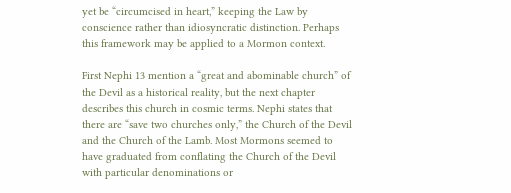yet be “circumcised in heart,” keeping the Law by conscience rather than idiosyncratic distinction. Perhaps this framework may be applied to a Mormon context.

First Nephi 13 mention a “great and abominable church” of the Devil as a historical reality, but the next chapter describes this church in cosmic terms. Nephi states that there are “save two churches only,” the Church of the Devil and the Church of the Lamb. Most Mormons seemed to have graduated from conflating the Church of the Devil with particular denominations or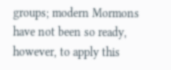groups; modern Mormons have not been so ready, however, to apply this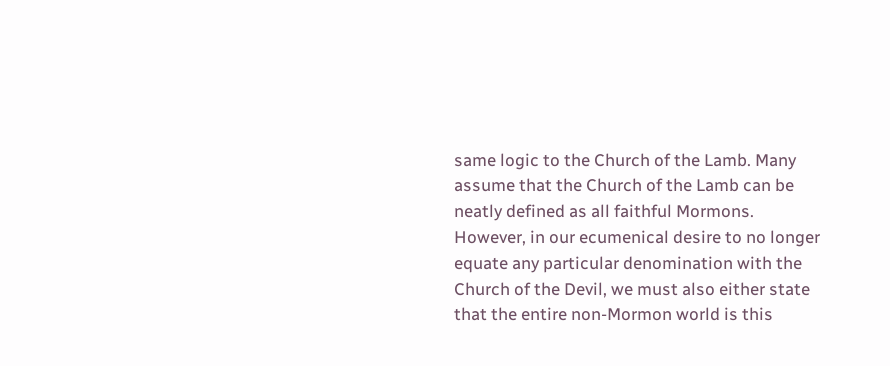same logic to the Church of the Lamb. Many assume that the Church of the Lamb can be neatly defined as all faithful Mormons. However, in our ecumenical desire to no longer equate any particular denomination with the Church of the Devil, we must also either state that the entire non-Mormon world is this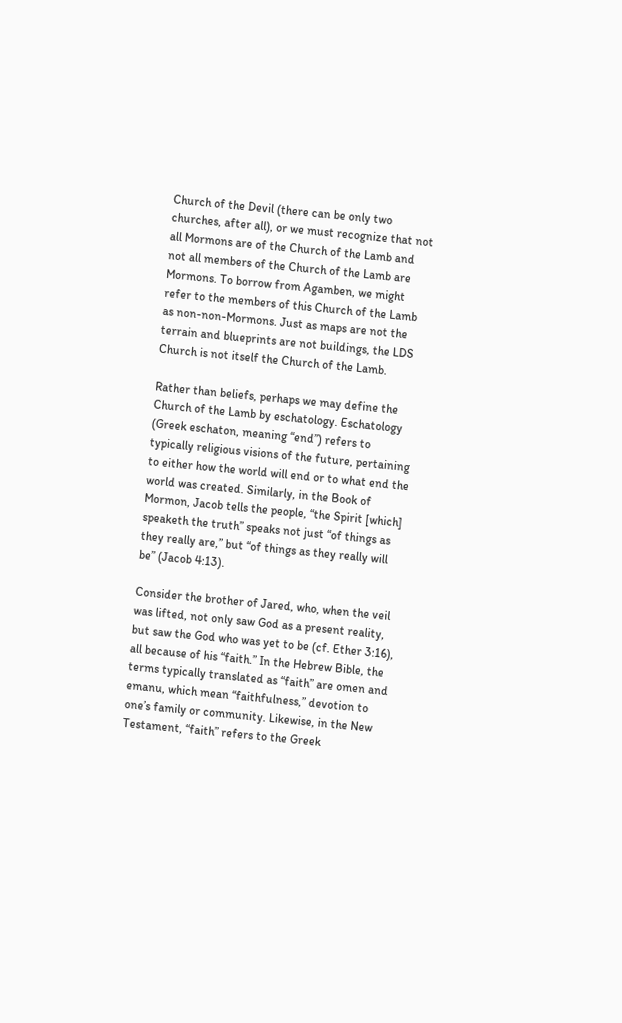Church of the Devil (there can be only two churches, after all), or we must recognize that not all Mormons are of the Church of the Lamb and not all members of the Church of the Lamb are Mormons. To borrow from Agamben, we might refer to the members of this Church of the Lamb as non-non-Mormons. Just as maps are not the terrain and blueprints are not buildings, the LDS Church is not itself the Church of the Lamb.

Rather than beliefs, perhaps we may define the Church of the Lamb by eschatology. Eschatology (Greek eschaton, meaning “end”) refers to typically religious visions of the future, pertaining to either how the world will end or to what end the world was created. Similarly, in the Book of Mormon, Jacob tells the people, “the Spirit [which] speaketh the truth” speaks not just “of things as they really are,” but “of things as they really will be” (Jacob 4:13).

Consider the brother of Jared, who, when the veil was lifted, not only saw God as a present reality, but saw the God who was yet to be (cf. Ether 3:16), all because of his “faith.” In the Hebrew Bible, the terms typically translated as “faith” are omen and emanu, which mean “faithfulness,” devotion to one’s family or community. Likewise, in the New Testament, “faith” refers to the Greek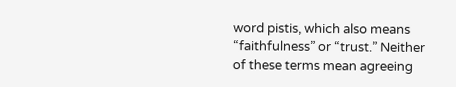word pistis, which also means “faithfulness” or “trust.” Neither of these terms mean agreeing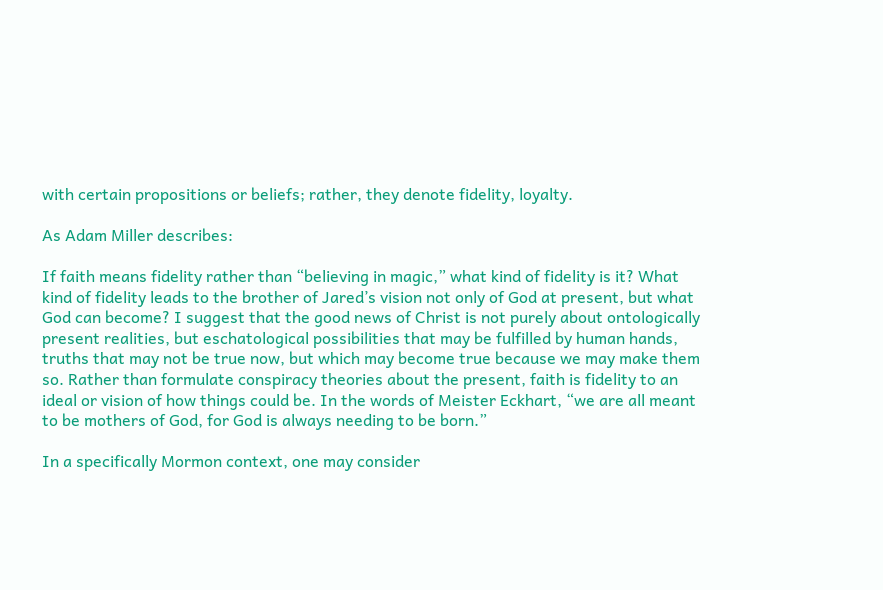with certain propositions or beliefs; rather, they denote fidelity, loyalty.

As Adam Miller describes:

If faith means fidelity rather than “believing in magic,” what kind of fidelity is it? What kind of fidelity leads to the brother of Jared’s vision not only of God at present, but what God can become? I suggest that the good news of Christ is not purely about ontologically present realities, but eschatological possibilities that may be fulfilled by human hands, truths that may not be true now, but which may become true because we may make them so. Rather than formulate conspiracy theories about the present, faith is fidelity to an ideal or vision of how things could be. In the words of Meister Eckhart, “we are all meant to be mothers of God, for God is always needing to be born.”

In a specifically Mormon context, one may consider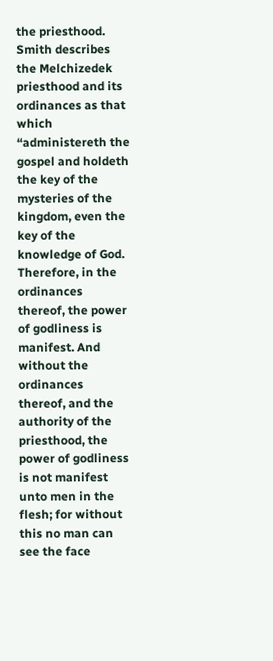the priesthood. Smith describes the Melchizedek priesthood and its ordinances as that which “administereth the gospel and holdeth the key of the mysteries of the kingdom, even the key of the knowledge of God. Therefore, in the ordinances thereof, the power of godliness is manifest. And without the ordinances thereof, and the authority of the priesthood, the power of godliness is not manifest unto men in the flesh; for without this no man can see the face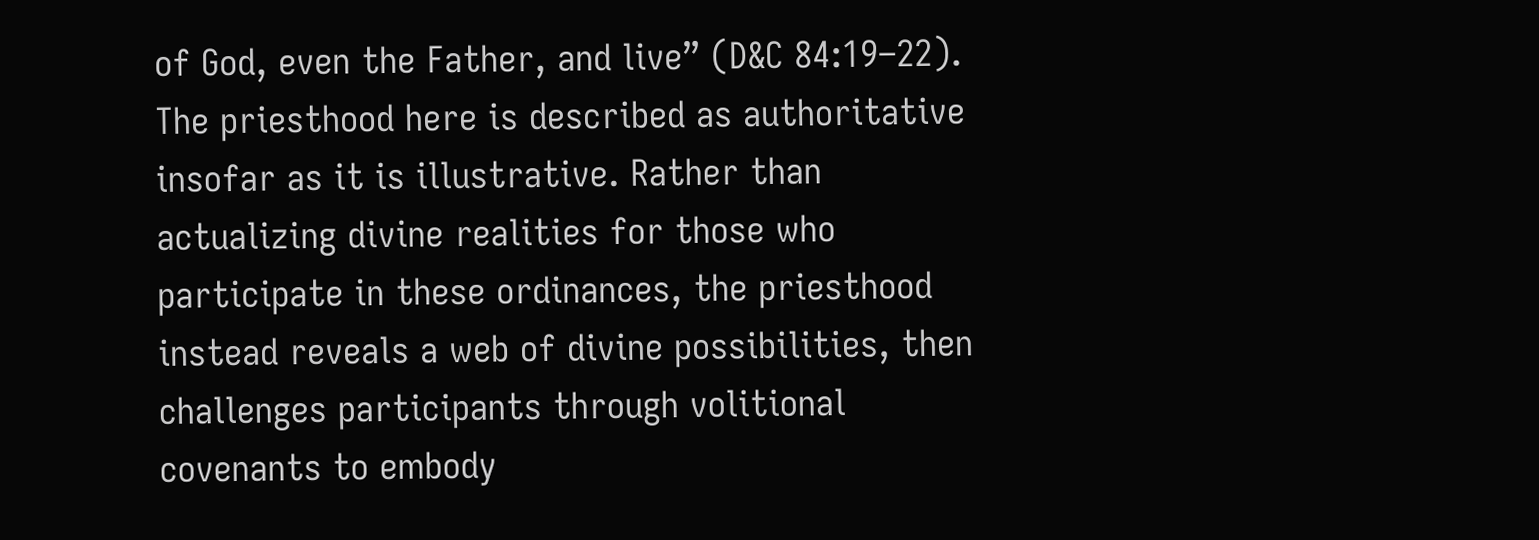of God, even the Father, and live” (D&C 84:19–22). The priesthood here is described as authoritative insofar as it is illustrative. Rather than actualizing divine realities for those who participate in these ordinances, the priesthood instead reveals a web of divine possibilities, then challenges participants through volitional covenants to embody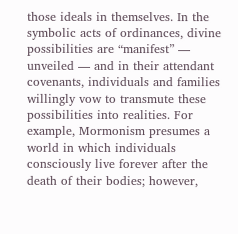those ideals in themselves. In the symbolic acts of ordinances, divine possibilities are “manifest” — unveiled — and in their attendant covenants, individuals and families willingly vow to transmute these possibilities into realities. For example, Mormonism presumes a world in which individuals consciously live forever after the death of their bodies; however,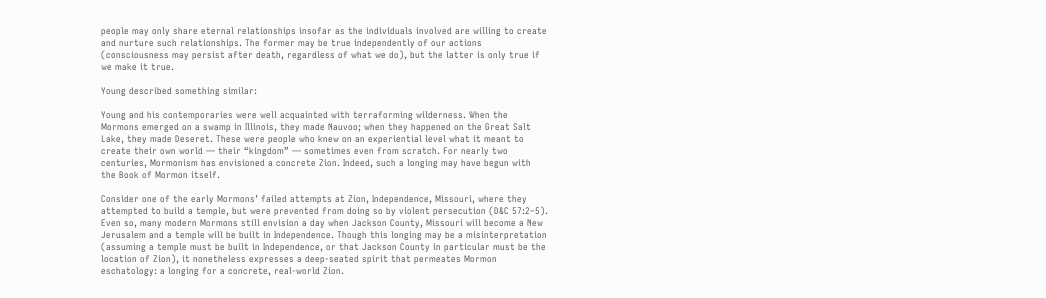people may only share eternal relationships insofar as the individuals involved are willing to create and nurture such relationships. The former may be true independently of our actions (consciousness may persist after death, regardless of what we do), but the latter is only true if we make it true.

Young described something similar:

Young and his contemporaries were well acquainted with terraforming wilderness. When the Mormons emerged on a swamp in Illinois, they made Nauvoo; when they happened on the Great Salt Lake, they made Deseret. These were people who knew on an experiential level what it meant to create their own world — their “kingdom” — sometimes even from scratch. For nearly two centuries, Mormonism has envisioned a concrete Zion. Indeed, such a longing may have begun with the Book of Mormon itself.

Consider one of the early Mormons’ failed attempts at Zion, Independence, Missouri, where they attempted to build a temple, but were prevented from doing so by violent persecution (D&C 57:2–5). Even so, many modern Mormons still envision a day when Jackson County, Missouri will become a New Jerusalem and a temple will be built in Independence. Though this longing may be a misinterpretation (assuming a temple must be built in Independence, or that Jackson County in particular must be the location of Zion), it nonetheless expresses a deep-seated spirit that permeates Mormon eschatology: a longing for a concrete, real-world Zion.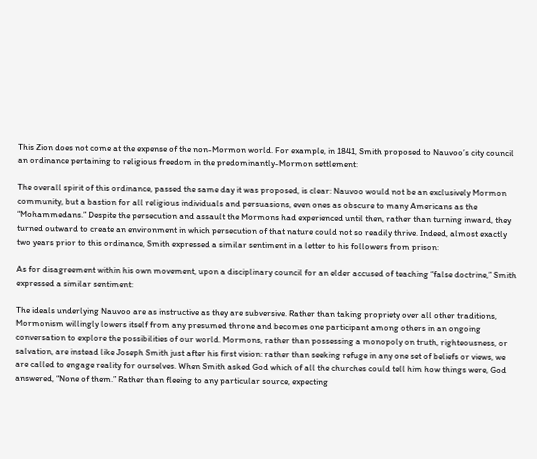This Zion does not come at the expense of the non-Mormon world. For example, in 1841, Smith proposed to Nauvoo’s city council an ordinance pertaining to religious freedom in the predominantly-Mormon settlement:

The overall spirit of this ordinance, passed the same day it was proposed, is clear: Nauvoo would not be an exclusively Mormon community, but a bastion for all religious individuals and persuasions, even ones as obscure to many Americans as the “Mohammedans.” Despite the persecution and assault the Mormons had experienced until then, rather than turning inward, they turned outward to create an environment in which persecution of that nature could not so readily thrive. Indeed, almost exactly two years prior to this ordinance, Smith expressed a similar sentiment in a letter to his followers from prison:

As for disagreement within his own movement, upon a disciplinary council for an elder accused of teaching “false doctrine,” Smith expressed a similar sentiment:

The ideals underlying Nauvoo are as instructive as they are subversive. Rather than taking propriety over all other traditions, Mormonism willingly lowers itself from any presumed throne and becomes one participant among others in an ongoing conversation to explore the possibilities of our world. Mormons, rather than possessing a monopoly on truth, righteousness, or salvation, are instead like Joseph Smith just after his first vision: rather than seeking refuge in any one set of beliefs or views, we are called to engage reality for ourselves. When Smith asked God which of all the churches could tell him how things were, God answered, “None of them.” Rather than fleeing to any particular source, expecting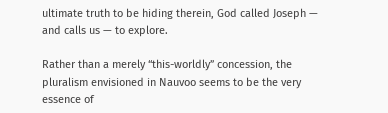ultimate truth to be hiding therein, God called Joseph — and calls us — to explore.

Rather than a merely “this-worldly” concession, the pluralism envisioned in Nauvoo seems to be the very essence of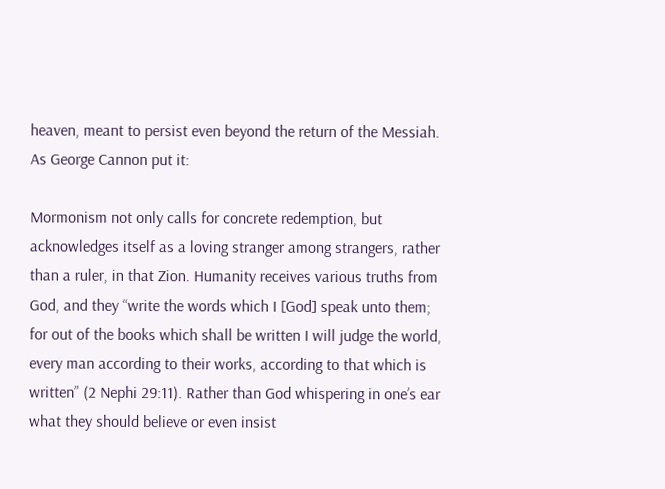heaven, meant to persist even beyond the return of the Messiah. As George Cannon put it:

Mormonism not only calls for concrete redemption, but acknowledges itself as a loving stranger among strangers, rather than a ruler, in that Zion. Humanity receives various truths from God, and they “write the words which I [God] speak unto them; for out of the books which shall be written I will judge the world, every man according to their works, according to that which is written” (2 Nephi 29:11). Rather than God whispering in one’s ear what they should believe or even insist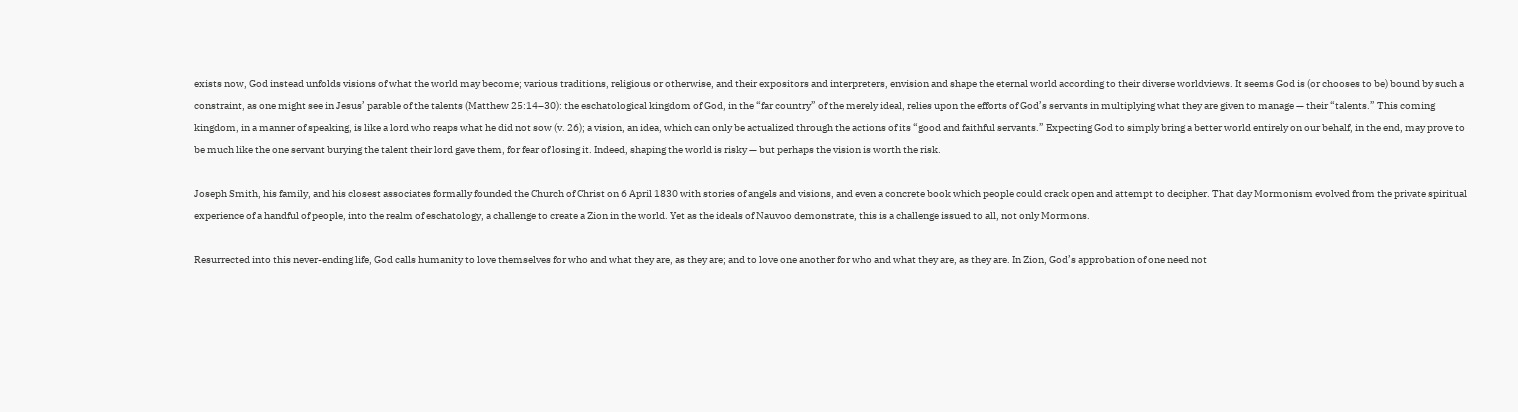exists now, God instead unfolds visions of what the world may become; various traditions, religious or otherwise, and their expositors and interpreters, envision and shape the eternal world according to their diverse worldviews. It seems God is (or chooses to be) bound by such a constraint, as one might see in Jesus’ parable of the talents (Matthew 25:14–30): the eschatological kingdom of God, in the “far country” of the merely ideal, relies upon the efforts of God’s servants in multiplying what they are given to manage — their “talents.” This coming kingdom, in a manner of speaking, is like a lord who reaps what he did not sow (v. 26); a vision, an idea, which can only be actualized through the actions of its “good and faithful servants.” Expecting God to simply bring a better world entirely on our behalf, in the end, may prove to be much like the one servant burying the talent their lord gave them, for fear of losing it. Indeed, shaping the world is risky — but perhaps the vision is worth the risk.

Joseph Smith, his family, and his closest associates formally founded the Church of Christ on 6 April 1830 with stories of angels and visions, and even a concrete book which people could crack open and attempt to decipher. That day Mormonism evolved from the private spiritual experience of a handful of people, into the realm of eschatology, a challenge to create a Zion in the world. Yet as the ideals of Nauvoo demonstrate, this is a challenge issued to all, not only Mormons.

Resurrected into this never-ending life, God calls humanity to love themselves for who and what they are, as they are; and to love one another for who and what they are, as they are. In Zion, God’s approbation of one need not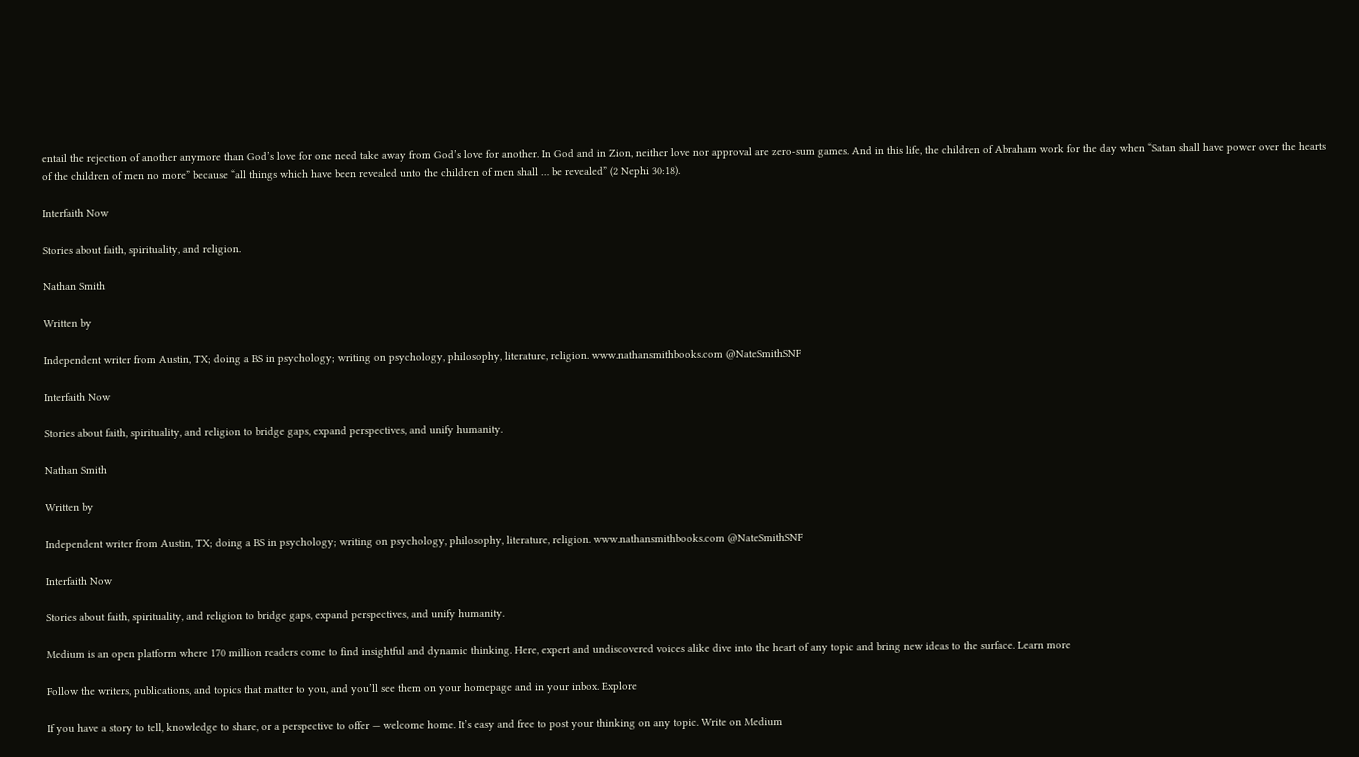entail the rejection of another anymore than God’s love for one need take away from God’s love for another. In God and in Zion, neither love nor approval are zero-sum games. And in this life, the children of Abraham work for the day when “Satan shall have power over the hearts of the children of men no more” because “all things which have been revealed unto the children of men shall … be revealed” (2 Nephi 30:18).

Interfaith Now

Stories about faith, spirituality, and religion.

Nathan Smith

Written by

Independent writer from Austin, TX; doing a BS in psychology; writing on psychology, philosophy, literature, religion. www.nathansmithbooks.com @NateSmithSNF

Interfaith Now

Stories about faith, spirituality, and religion to bridge gaps, expand perspectives, and unify humanity.

Nathan Smith

Written by

Independent writer from Austin, TX; doing a BS in psychology; writing on psychology, philosophy, literature, religion. www.nathansmithbooks.com @NateSmithSNF

Interfaith Now

Stories about faith, spirituality, and religion to bridge gaps, expand perspectives, and unify humanity.

Medium is an open platform where 170 million readers come to find insightful and dynamic thinking. Here, expert and undiscovered voices alike dive into the heart of any topic and bring new ideas to the surface. Learn more

Follow the writers, publications, and topics that matter to you, and you’ll see them on your homepage and in your inbox. Explore

If you have a story to tell, knowledge to share, or a perspective to offer — welcome home. It’s easy and free to post your thinking on any topic. Write on Medium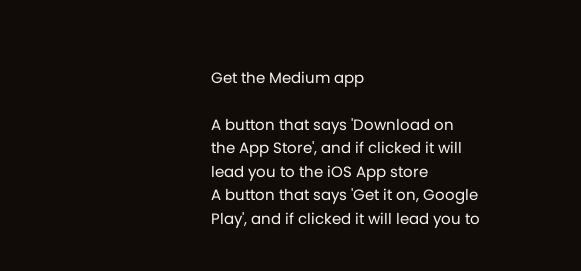Get the Medium app

A button that says 'Download on the App Store', and if clicked it will lead you to the iOS App store
A button that says 'Get it on, Google Play', and if clicked it will lead you to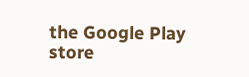the Google Play store